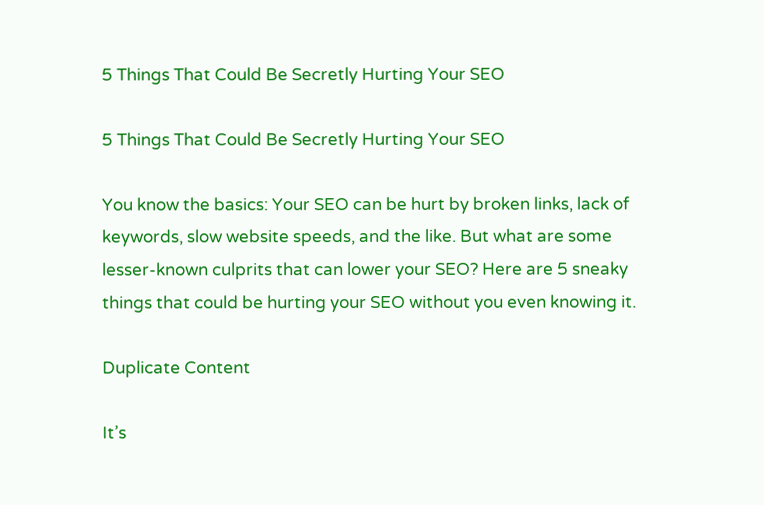5 Things That Could Be Secretly Hurting Your SEO

5 Things That Could Be Secretly Hurting Your SEO

You know the basics: Your SEO can be hurt by broken links, lack of keywords, slow website speeds, and the like. But what are some lesser-known culprits that can lower your SEO? Here are 5 sneaky things that could be hurting your SEO without you even knowing it.

Duplicate Content

It’s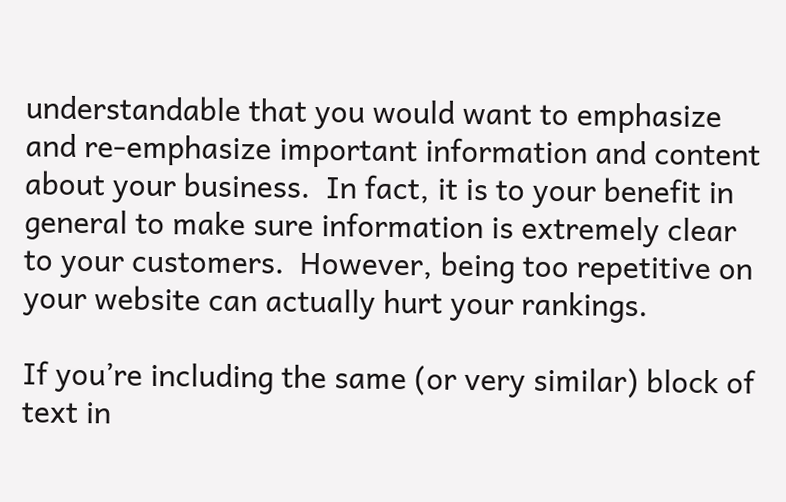understandable that you would want to emphasize and re-emphasize important information and content about your business.  In fact, it is to your benefit in general to make sure information is extremely clear to your customers.  However, being too repetitive on your website can actually hurt your rankings.

If you’re including the same (or very similar) block of text in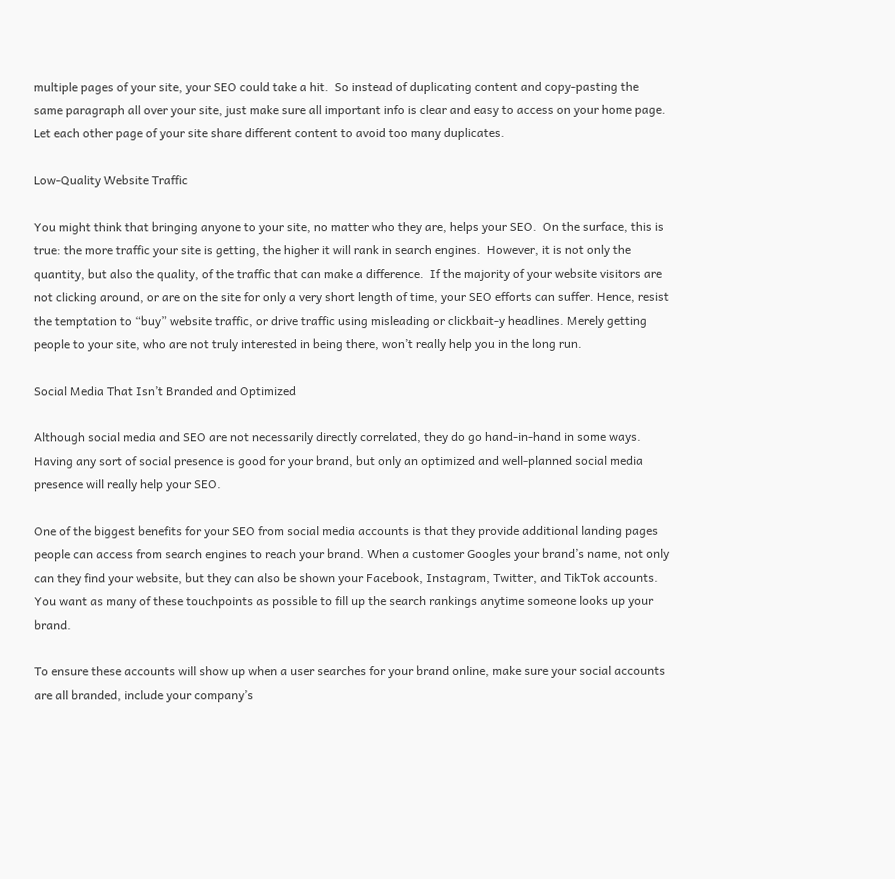multiple pages of your site, your SEO could take a hit.  So instead of duplicating content and copy-pasting the same paragraph all over your site, just make sure all important info is clear and easy to access on your home page.  Let each other page of your site share different content to avoid too many duplicates.

Low-Quality Website Traffic

You might think that bringing anyone to your site, no matter who they are, helps your SEO.  On the surface, this is true: the more traffic your site is getting, the higher it will rank in search engines.  However, it is not only the quantity, but also the quality, of the traffic that can make a difference.  If the majority of your website visitors are not clicking around, or are on the site for only a very short length of time, your SEO efforts can suffer. Hence, resist the temptation to “buy” website traffic, or drive traffic using misleading or clickbait-y headlines. Merely getting people to your site, who are not truly interested in being there, won’t really help you in the long run.

Social Media That Isn’t Branded and Optimized

Although social media and SEO are not necessarily directly correlated, they do go hand-in-hand in some ways. Having any sort of social presence is good for your brand, but only an optimized and well-planned social media presence will really help your SEO.

One of the biggest benefits for your SEO from social media accounts is that they provide additional landing pages people can access from search engines to reach your brand. When a customer Googles your brand’s name, not only can they find your website, but they can also be shown your Facebook, Instagram, Twitter, and TikTok accounts. You want as many of these touchpoints as possible to fill up the search rankings anytime someone looks up your brand.

To ensure these accounts will show up when a user searches for your brand online, make sure your social accounts are all branded, include your company’s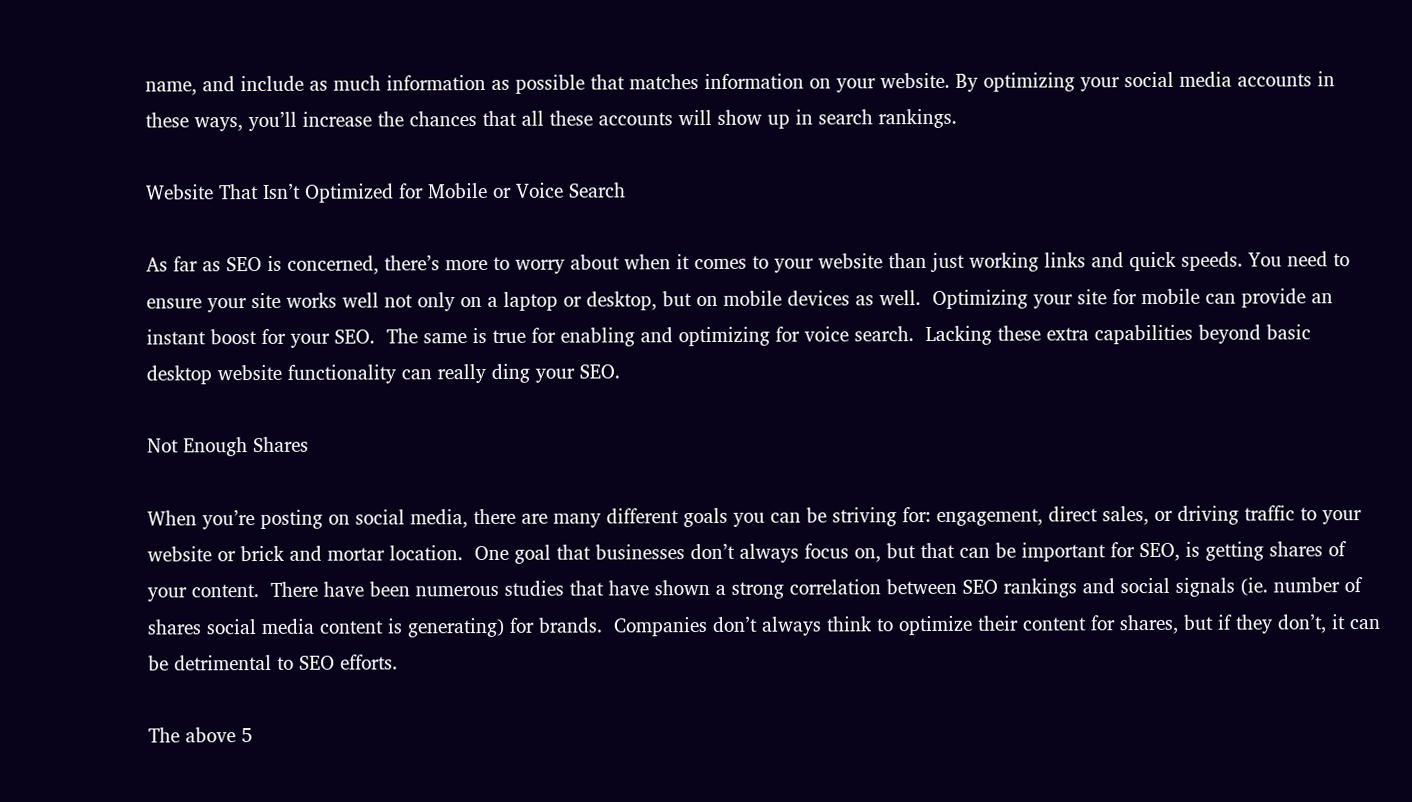name, and include as much information as possible that matches information on your website. By optimizing your social media accounts in these ways, you’ll increase the chances that all these accounts will show up in search rankings.

Website That Isn’t Optimized for Mobile or Voice Search

As far as SEO is concerned, there’s more to worry about when it comes to your website than just working links and quick speeds. You need to ensure your site works well not only on a laptop or desktop, but on mobile devices as well.  Optimizing your site for mobile can provide an instant boost for your SEO.  The same is true for enabling and optimizing for voice search.  Lacking these extra capabilities beyond basic desktop website functionality can really ding your SEO.

Not Enough Shares

When you’re posting on social media, there are many different goals you can be striving for: engagement, direct sales, or driving traffic to your website or brick and mortar location.  One goal that businesses don’t always focus on, but that can be important for SEO, is getting shares of your content.  There have been numerous studies that have shown a strong correlation between SEO rankings and social signals (ie. number of shares social media content is generating) for brands.  Companies don’t always think to optimize their content for shares, but if they don’t, it can be detrimental to SEO efforts.

The above 5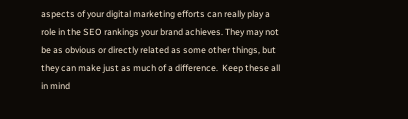aspects of your digital marketing efforts can really play a role in the SEO rankings your brand achieves. They may not be as obvious or directly related as some other things, but they can make just as much of a difference.  Keep these all in mind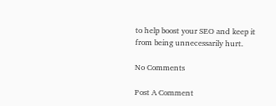to help boost your SEO and keep it from being unnecessarily hurt.

No Comments

Post A Comment